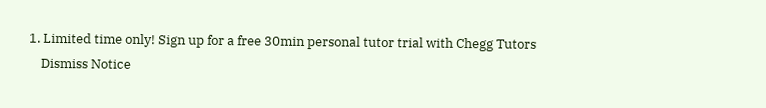1. Limited time only! Sign up for a free 30min personal tutor trial with Chegg Tutors
    Dismiss Notice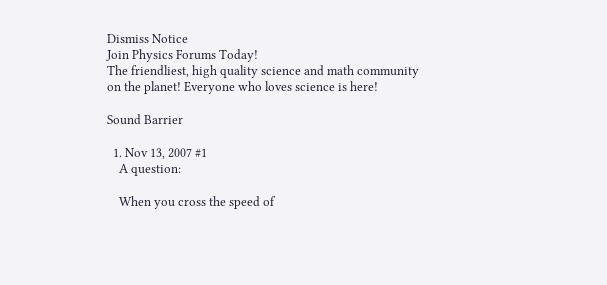Dismiss Notice
Join Physics Forums Today!
The friendliest, high quality science and math community on the planet! Everyone who loves science is here!

Sound Barrier

  1. Nov 13, 2007 #1
    A question:

    When you cross the speed of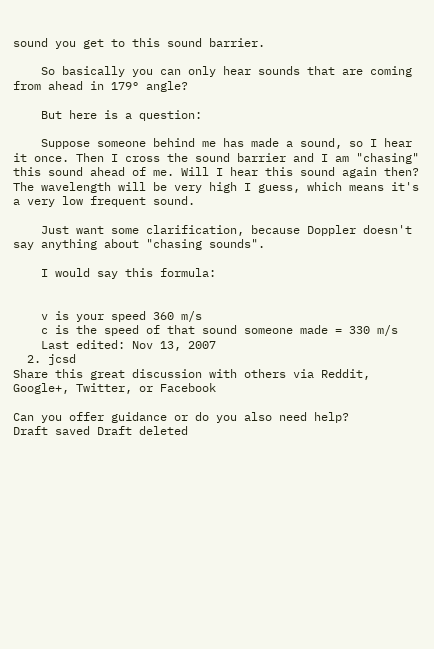sound you get to this sound barrier.

    So basically you can only hear sounds that are coming from ahead in 179° angle?

    But here is a question:

    Suppose someone behind me has made a sound, so I hear it once. Then I cross the sound barrier and I am "chasing" this sound ahead of me. Will I hear this sound again then? The wavelength will be very high I guess, which means it's a very low frequent sound.

    Just want some clarification, because Doppler doesn't say anything about "chasing sounds".

    I would say this formula:


    v is your speed 360 m/s
    c is the speed of that sound someone made = 330 m/s
    Last edited: Nov 13, 2007
  2. jcsd
Share this great discussion with others via Reddit, Google+, Twitter, or Facebook

Can you offer guidance or do you also need help?
Draft saved Draft deleted